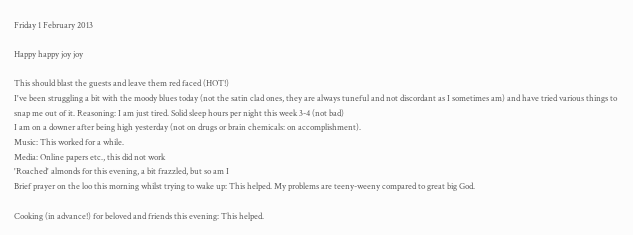Friday 1 February 2013

Happy happy joy joy

This should blast the guests and leave them red faced (HOT!)
I've been struggling a bit with the moody blues today (not the satin clad ones, they are always tuneful and not discordant as I sometimes am) and have tried various things to snap me out of it. Reasoning: I am just tired. Solid sleep hours per night this week 3-4 (not bad)
I am on a downer after being high yesterday (not on drugs or brain chemicals: on accomplishment).
Music: This worked for a while.
Media: Online papers etc., this did not work
'Roached' almonds for this evening, a bit frazzled, but so am I
Brief prayer on the loo this morning whilst trying to wake up: This helped. My problems are teeny-weeny compared to great big God.

Cooking (in advance!) for beloved and friends this evening: This helped.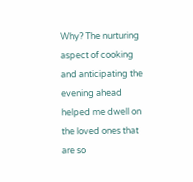Why? The nurturing aspect of cooking and anticipating the evening ahead helped me dwell on the loved ones that are so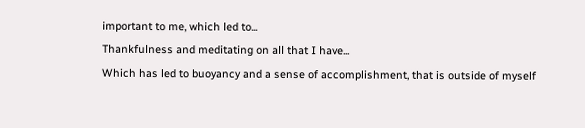important to me, which led to...
Thankfulness and meditating on all that I have...
Which has led to buoyancy and a sense of accomplishment, that is outside of myself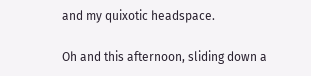and my quixotic headspace.

Oh and this afternoon, sliding down a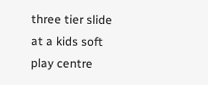three tier slide at a kids soft play centre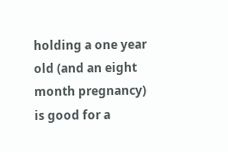holding a one year old (and an eight month pregnancy) is good for a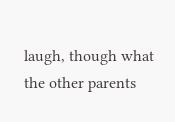laugh, though what the other parents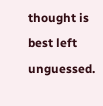thought is best left unguessed.